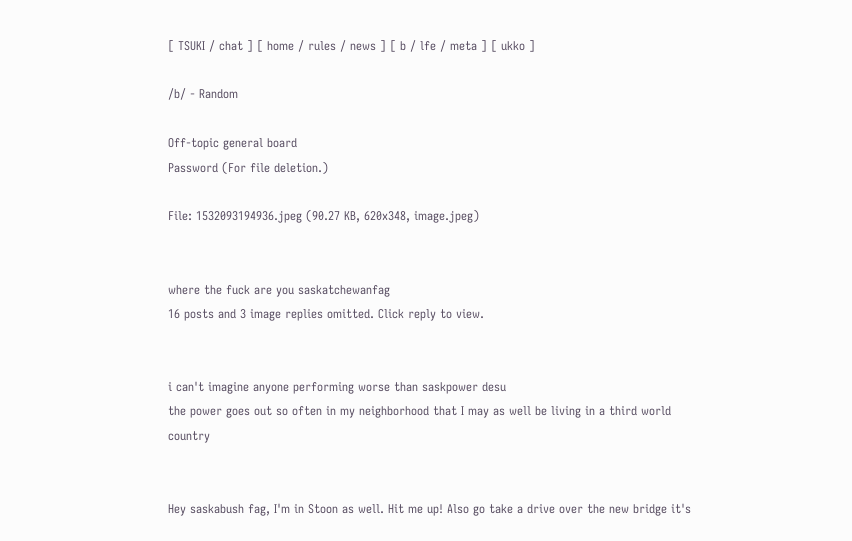[ TSUKI / chat ] [ home / rules / news ] [ b / lfe / meta ] [ ukko ]

/b/ - Random

Off-topic general board
Password (For file deletion.)

File: 1532093194936.jpeg (90.27 KB, 620x348, image.jpeg)


where the fuck are you saskatchewanfag
16 posts and 3 image replies omitted. Click reply to view.


i can't imagine anyone performing worse than saskpower desu
the power goes out so often in my neighborhood that I may as well be living in a third world country


Hey saskabush fag, I'm in Stoon as well. Hit me up! Also go take a drive over the new bridge it's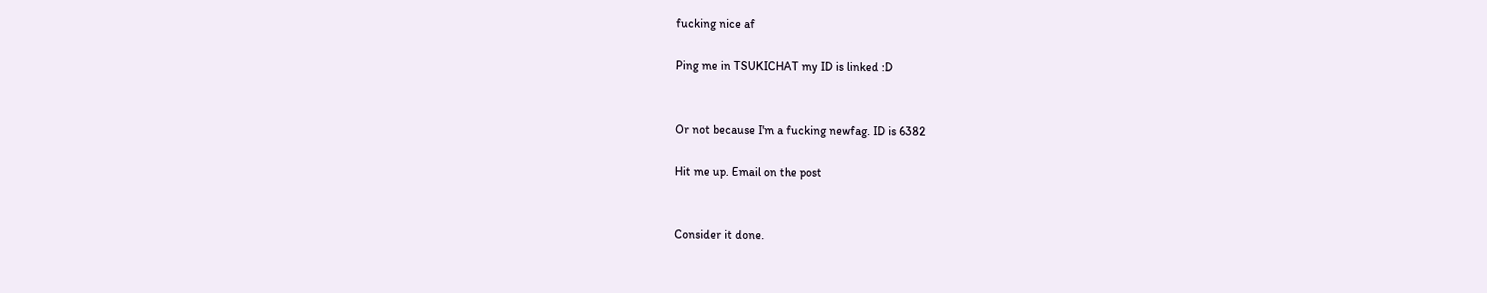fucking nice af

Ping me in TSUKICHAT my ID is linked :D


Or not because I'm a fucking newfag. ID is 6382

Hit me up. Email on the post


Consider it done.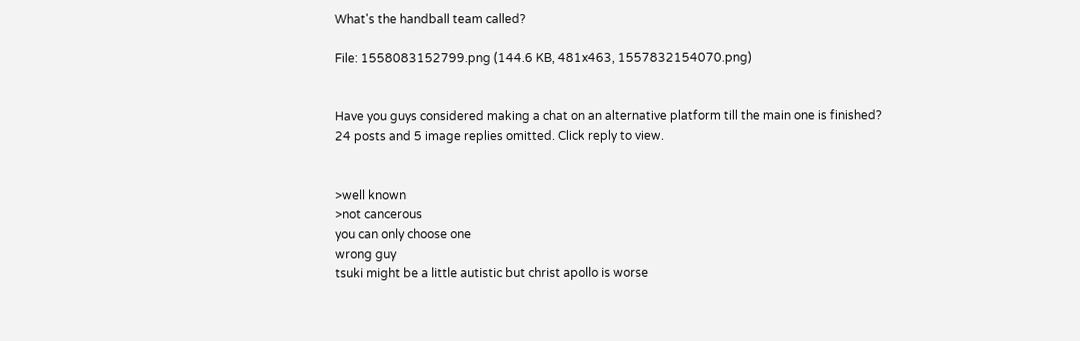What's the handball team called?

File: 1558083152799.png (144.6 KB, 481x463, 1557832154070.png)


Have you guys considered making a chat on an alternative platform till the main one is finished?
24 posts and 5 image replies omitted. Click reply to view.


>well known
>not cancerous
you can only choose one
wrong guy
tsuki might be a little autistic but christ apollo is worse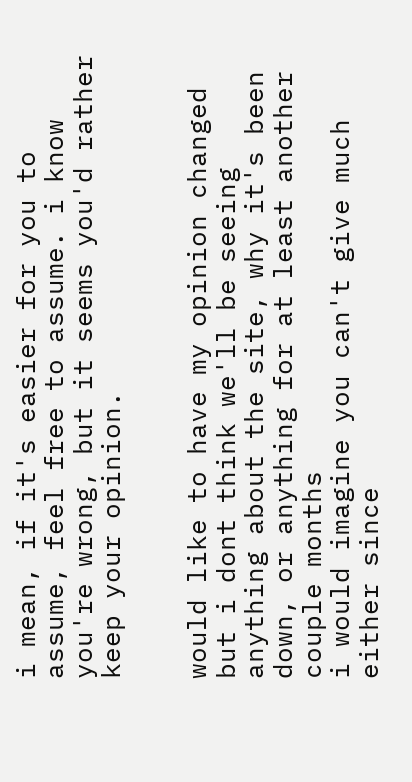i mean, if it's easier for you to assume, feel free to assume. i know you're wrong, but it seems you'd rather keep your opinion.


would like to have my opinion changed but i dont think we'll be seeing anything about the site, why it's been down, or anything for at least another couple months
i would imagine you can't give much either since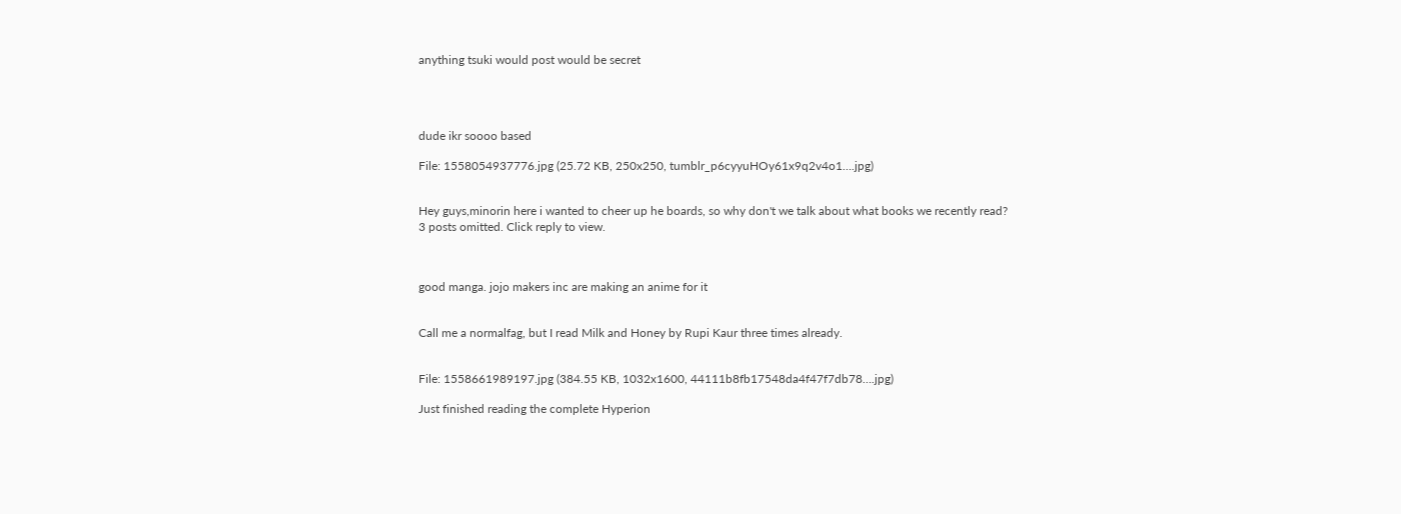anything tsuki would post would be secret




dude ikr soooo based

File: 1558054937776.jpg (25.72 KB, 250x250, tumblr_p6cyyuHOy61x9q2v4o1….jpg)


Hey guys,minorin here i wanted to cheer up he boards, so why don't we talk about what books we recently read?
3 posts omitted. Click reply to view.



good manga. jojo makers inc are making an anime for it


Call me a normalfag, but I read Milk and Honey by Rupi Kaur three times already.


File: 1558661989197.jpg (384.55 KB, 1032x1600, 44111b8fb17548da4f47f7db78….jpg)

Just finished reading the complete Hyperion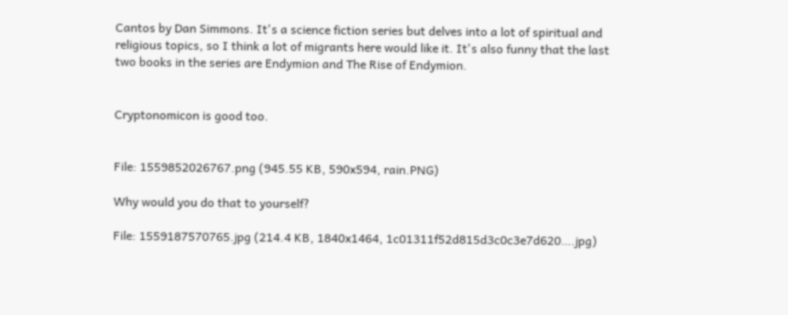Cantos by Dan Simmons. It's a science fiction series but delves into a lot of spiritual and religious topics, so I think a lot of migrants here would like it. It's also funny that the last two books in the series are Endymion and The Rise of Endymion.


Cryptonomicon is good too.


File: 1559852026767.png (945.55 KB, 590x594, rain.PNG)

Why would you do that to yourself?

File: 1559187570765.jpg (214.4 KB, 1840x1464, 1c01311f52d815d3c0c3e7d620….jpg)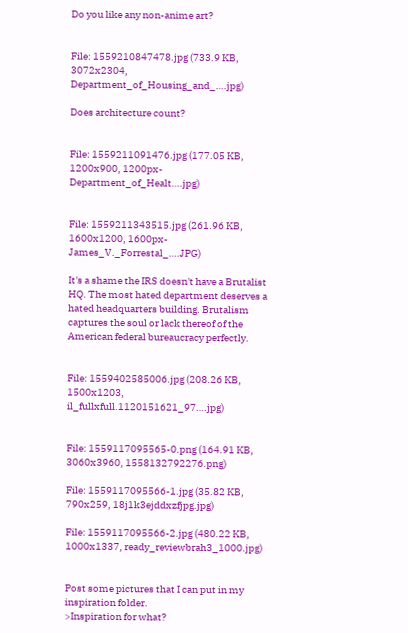Do you like any non-anime art?


File: 1559210847478.jpg (733.9 KB, 3072x2304, Department_of_Housing_and_….jpg)

Does architecture count?


File: 1559211091476.jpg (177.05 KB, 1200x900, 1200px-Department_of_Healt….jpg)


File: 1559211343515.jpg (261.96 KB, 1600x1200, 1600px-James_V._Forrestal_….JPG)

It's a shame the IRS doesn't have a Brutalist HQ. The most hated department deserves a hated headquarters building. Brutalism captures the soul or lack thereof of the American federal bureaucracy perfectly.


File: 1559402585006.jpg (208.26 KB, 1500x1203, il_fullxfull.1120151621_97….jpg)


File: 1559117095565-0.png (164.91 KB, 3060x3960, 1558132792276.png)

File: 1559117095566-1.jpg (35.82 KB, 790x259, 18j1k3ejddxzfjpg.jpg)

File: 1559117095566-2.jpg (480.22 KB, 1000x1337, ready_reviewbrah3_1000.jpg)


Post some pictures that I can put in my inspiration folder.
>Inspiration for what?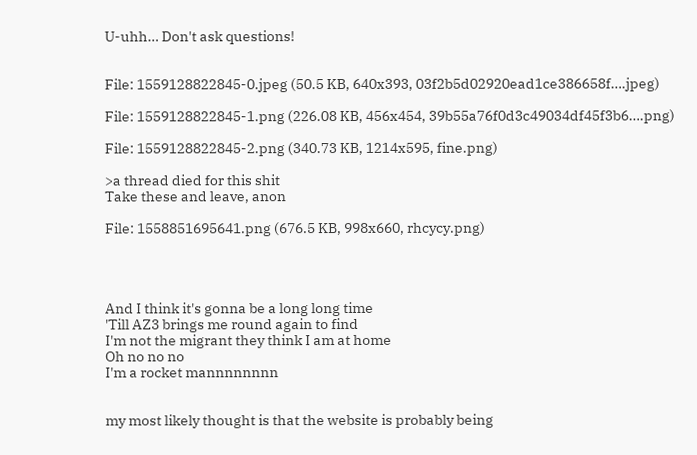U-uhh… Don't ask questions!


File: 1559128822845-0.jpeg (50.5 KB, 640x393, 03f2b5d02920ead1ce386658f….jpeg)

File: 1559128822845-1.png (226.08 KB, 456x454, 39b55a76f0d3c49034df45f3b6….png)

File: 1559128822845-2.png (340.73 KB, 1214x595, fine.png)

>a thread died for this shit
Take these and leave, anon

File: 1558851695641.png (676.5 KB, 998x660, rhcycy.png)




And I think it's gonna be a long long time
'Till AZ3 brings me round again to find
I'm not the migrant they think I am at home
Oh no no no
I'm a rocket mannnnnnnn


my most likely thought is that the website is probably being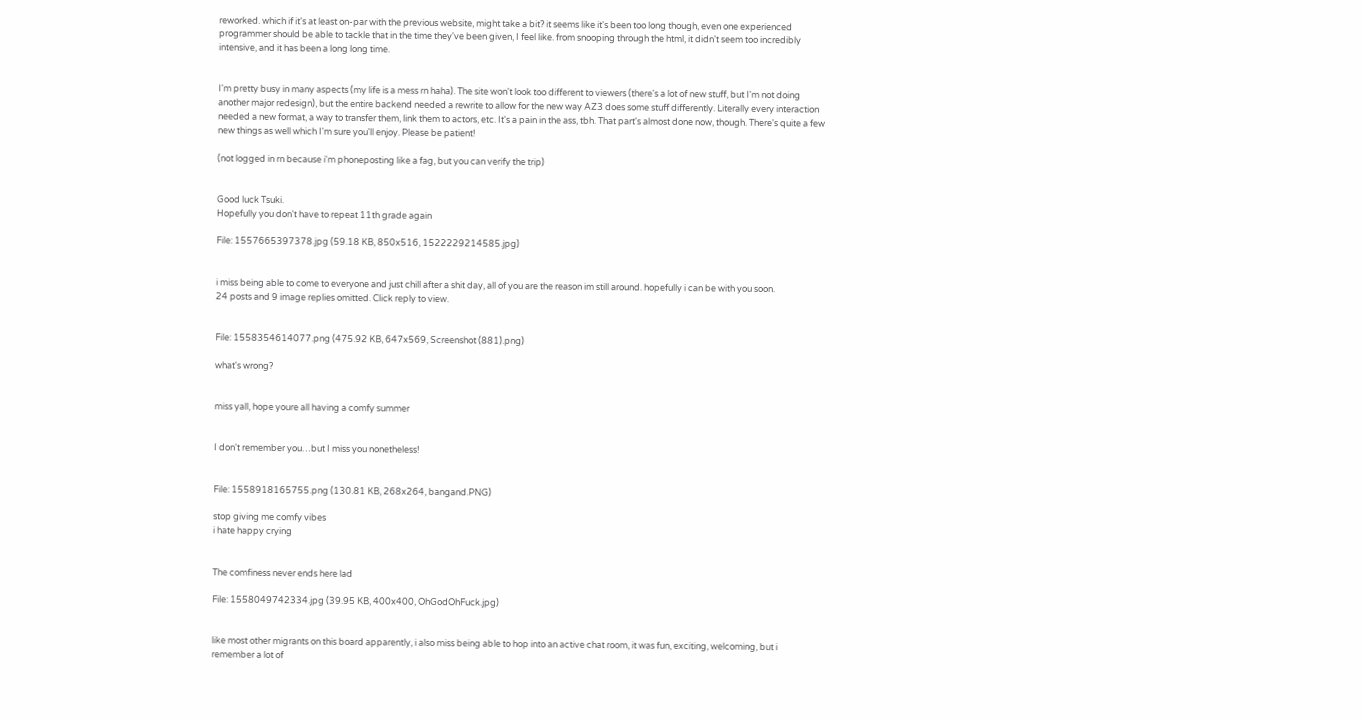reworked. which if it's at least on-par with the previous website, might take a bit? it seems like it's been too long though, even one experienced programmer should be able to tackle that in the time they've been given, I feel like. from snooping through the html, it didn't seem too incredibly intensive, and it has been a long long time.


I'm pretty busy in many aspects (my life is a mess rn haha). The site won't look too different to viewers (there's a lot of new stuff, but I'm not doing another major redesign), but the entire backend needed a rewrite to allow for the new way AZ3 does some stuff differently. Literally every interaction needed a new format, a way to transfer them, link them to actors, etc. It's a pain in the ass, tbh. That part's almost done now, though. There's quite a few new things as well which I'm sure you'll enjoy. Please be patient!

(not logged in rn because i'm phoneposting like a fag, but you can verify the trip)


Good luck Tsuki.
Hopefully you don't have to repeat 11th grade again

File: 1557665397378.jpg (59.18 KB, 850x516, 1522229214585.jpg)


i miss being able to come to everyone and just chill after a shit day, all of you are the reason im still around. hopefully i can be with you soon.
24 posts and 9 image replies omitted. Click reply to view.


File: 1558354614077.png (475.92 KB, 647x569, Screenshot (881).png)

what's wrong?


miss yall, hope youre all having a comfy summer


I don't remember you…but I miss you nonetheless!


File: 1558918165755.png (130.81 KB, 268x264, bangand.PNG)

stop giving me comfy vibes
i hate happy crying


The comfiness never ends here lad

File: 1558049742334.jpg (39.95 KB, 400x400, OhGodOhFuck.jpg)


like most other migrants on this board apparently, i also miss being able to hop into an active chat room, it was fun, exciting, welcoming, but i remember a lot of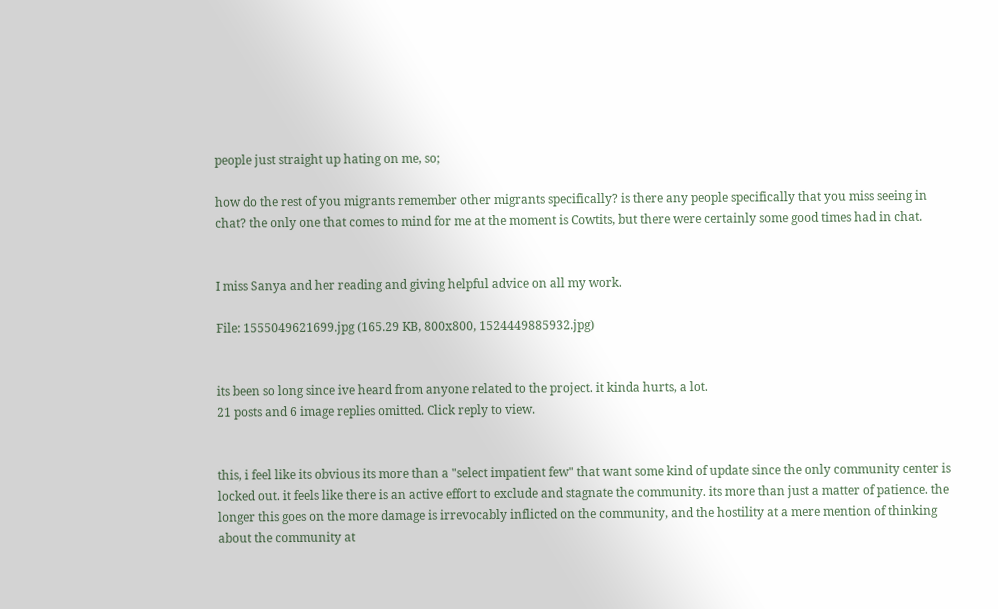people just straight up hating on me, so;

how do the rest of you migrants remember other migrants specifically? is there any people specifically that you miss seeing in chat? the only one that comes to mind for me at the moment is Cowtits, but there were certainly some good times had in chat.


I miss Sanya and her reading and giving helpful advice on all my work.

File: 1555049621699.jpg (165.29 KB, 800x800, 1524449885932.jpg)


its been so long since ive heard from anyone related to the project. it kinda hurts, a lot.
21 posts and 6 image replies omitted. Click reply to view.


this, i feel like its obvious its more than a "select impatient few" that want some kind of update since the only community center is locked out. it feels like there is an active effort to exclude and stagnate the community. its more than just a matter of patience. the longer this goes on the more damage is irrevocably inflicted on the community, and the hostility at a mere mention of thinking about the community at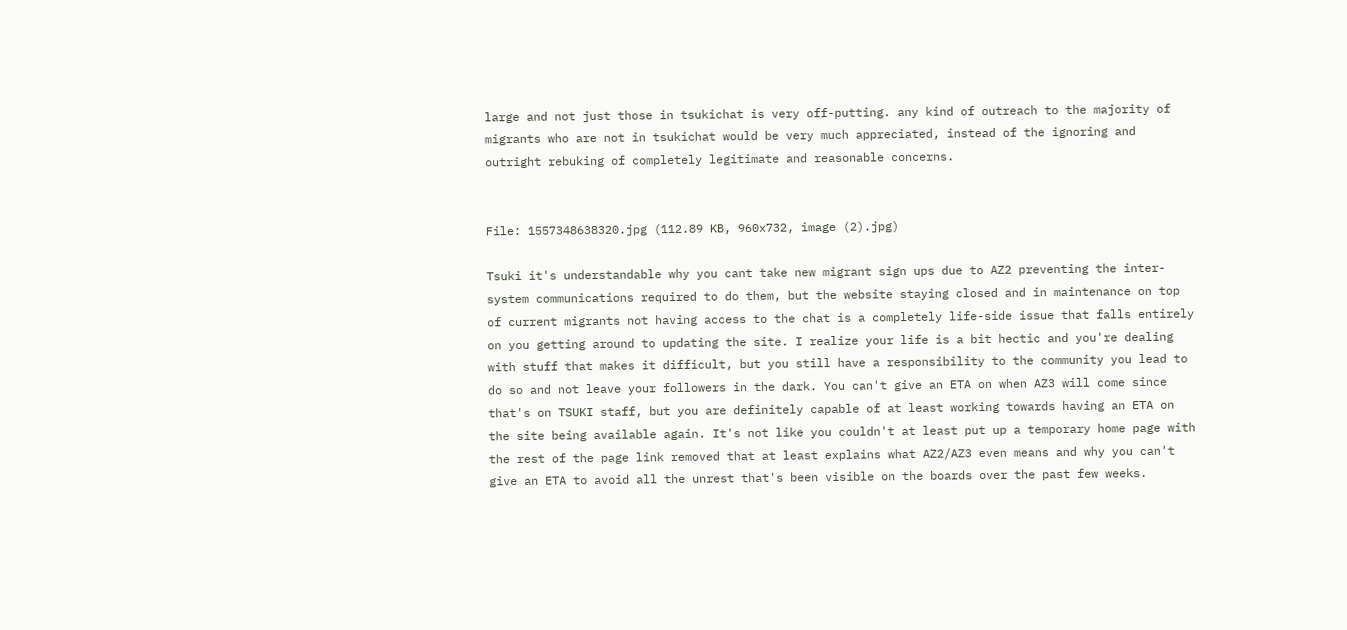large and not just those in tsukichat is very off-putting. any kind of outreach to the majority of migrants who are not in tsukichat would be very much appreciated, instead of the ignoring and outright rebuking of completely legitimate and reasonable concerns.


File: 1557348638320.jpg (112.89 KB, 960x732, image (2).jpg)

Tsuki it's understandable why you cant take new migrant sign ups due to AZ2 preventing the inter-system communications required to do them, but the website staying closed and in maintenance on top of current migrants not having access to the chat is a completely life-side issue that falls entirely on you getting around to updating the site. I realize your life is a bit hectic and you're dealing with stuff that makes it difficult, but you still have a responsibility to the community you lead to do so and not leave your followers in the dark. You can't give an ETA on when AZ3 will come since that's on TSUKI staff, but you are definitely capable of at least working towards having an ETA on the site being available again. It's not like you couldn't at least put up a temporary home page with the rest of the page link removed that at least explains what AZ2/AZ3 even means and why you can't give an ETA to avoid all the unrest that's been visible on the boards over the past few weeks.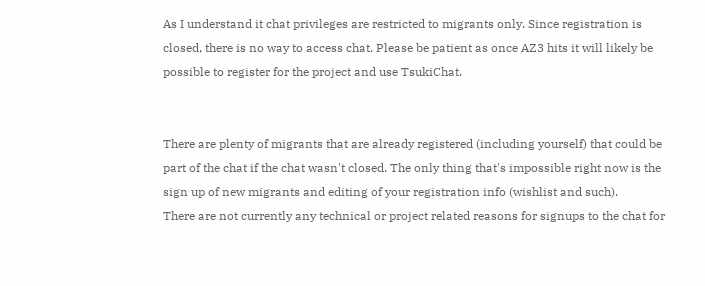As I understand it chat privileges are restricted to migrants only. Since registration is closed, there is no way to access chat. Please be patient as once AZ3 hits it will likely be possible to register for the project and use TsukiChat.


There are plenty of migrants that are already registered (including yourself) that could be part of the chat if the chat wasn't closed. The only thing that's impossible right now is the sign up of new migrants and editing of your registration info (wishlist and such).
There are not currently any technical or project related reasons for signups to the chat for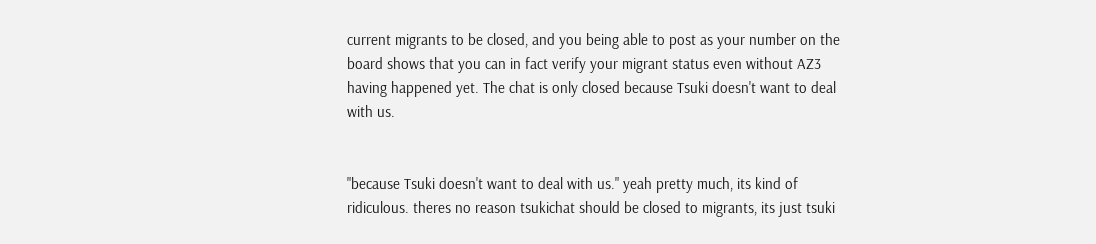current migrants to be closed, and you being able to post as your number on the board shows that you can in fact verify your migrant status even without AZ3 having happened yet. The chat is only closed because Tsuki doesn't want to deal with us.


"because Tsuki doesn't want to deal with us." yeah pretty much, its kind of ridiculous. theres no reason tsukichat should be closed to migrants, its just tsuki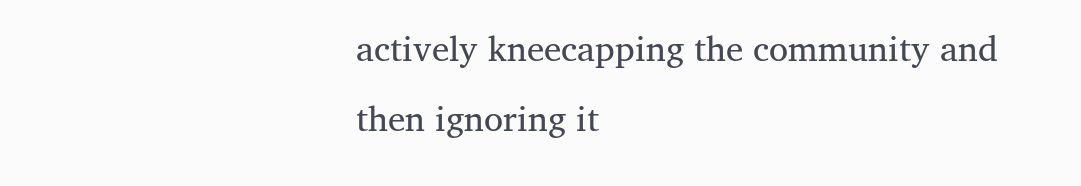actively kneecapping the community and then ignoring it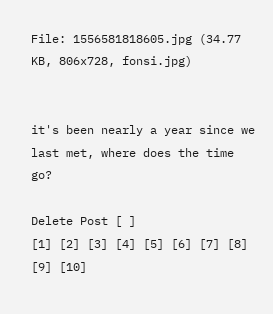File: 1556581818605.jpg (34.77 KB, 806x728, fonsi.jpg)


it's been nearly a year since we last met, where does the time go?

Delete Post [ ]
[1] [2] [3] [4] [5] [6] [7] [8] [9] [10]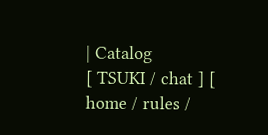| Catalog
[ TSUKI / chat ] [ home / rules /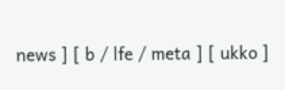news ] [ b / lfe / meta ] [ ukko ]